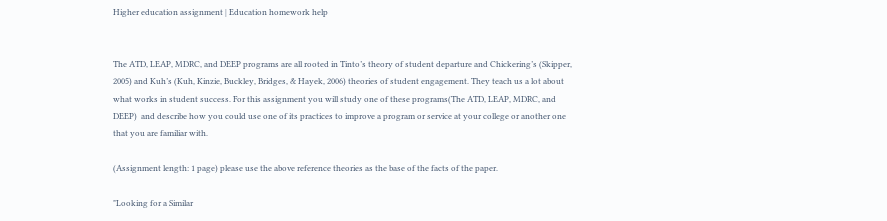Higher education assignment | Education homework help


The ATD, LEAP, MDRC, and DEEP programs are all rooted in Tinto’s theory of student departure and Chickering’s (Skipper, 2005) and Kuh’s (Kuh, Kinzie, Buckley, Bridges, & Hayek, 2006) theories of student engagement. They teach us a lot about what works in student success. For this assignment you will study one of these programs(The ATD, LEAP, MDRC, and DEEP)  and describe how you could use one of its practices to improve a program or service at your college or another one that you are familiar with.

(Assignment length: 1 page) please use the above reference theories as the base of the facts of the paper.

"Looking for a Similar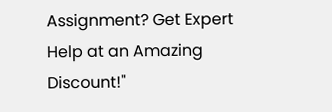Assignment? Get Expert Help at an Amazing Discount!"